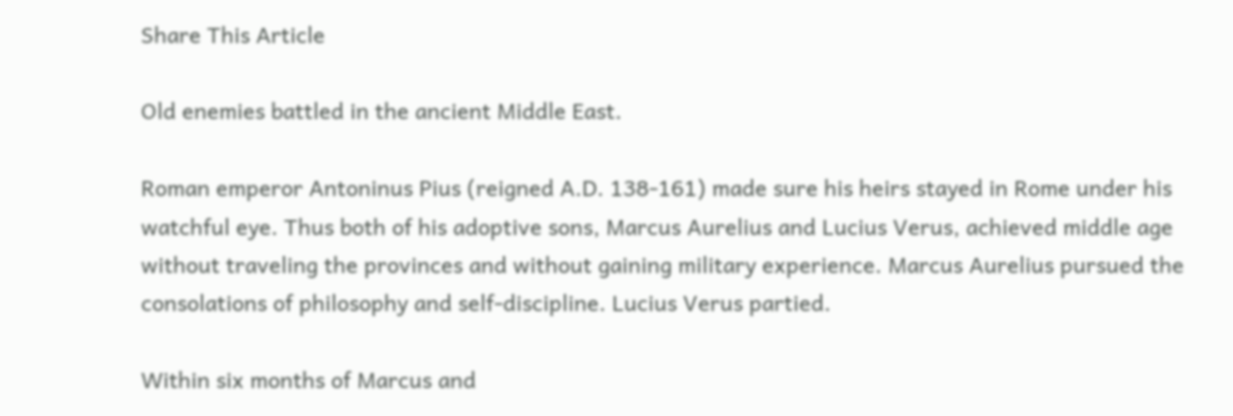Share This Article

Old enemies battled in the ancient Middle East.

Roman emperor Antoninus Pius (reigned A.D. 138-161) made sure his heirs stayed in Rome under his watchful eye. Thus both of his adoptive sons, Marcus Aurelius and Lucius Verus, achieved middle age without traveling the provinces and without gaining military experience. Marcus Aurelius pursued the consolations of philosophy and self-discipline. Lucius Verus partied.

Within six months of Marcus and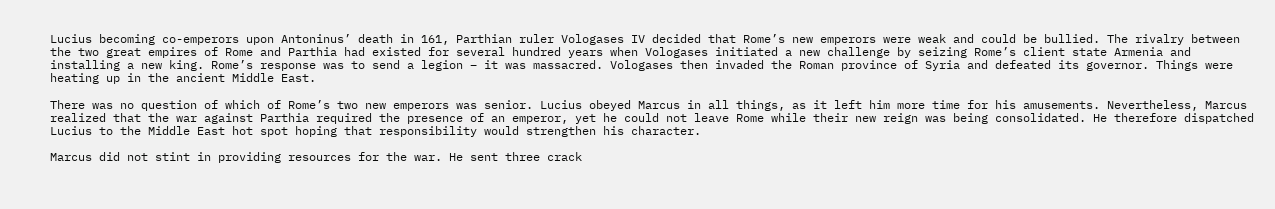Lucius becoming co-emperors upon Antoninus’ death in 161, Parthian ruler Vologases IV decided that Rome’s new emperors were weak and could be bullied. The rivalry between the two great empires of Rome and Parthia had existed for several hundred years when Vologases initiated a new challenge by seizing Rome’s client state Armenia and installing a new king. Rome’s response was to send a legion – it was massacred. Vologases then invaded the Roman province of Syria and defeated its governor. Things were heating up in the ancient Middle East.

There was no question of which of Rome’s two new emperors was senior. Lucius obeyed Marcus in all things, as it left him more time for his amusements. Nevertheless, Marcus realized that the war against Parthia required the presence of an emperor, yet he could not leave Rome while their new reign was being consolidated. He therefore dispatched Lucius to the Middle East hot spot hoping that responsibility would strengthen his character.

Marcus did not stint in providing resources for the war. He sent three crack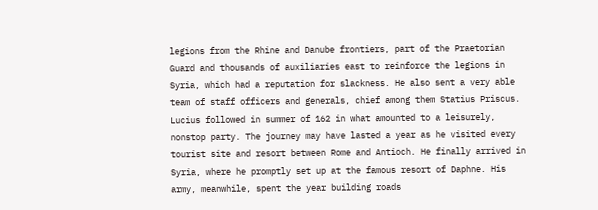legions from the Rhine and Danube frontiers, part of the Praetorian Guard and thousands of auxiliaries east to reinforce the legions in Syria, which had a reputation for slackness. He also sent a very able team of staff officers and generals, chief among them Statius Priscus. Lucius followed in summer of 162 in what amounted to a leisurely, nonstop party. The journey may have lasted a year as he visited every tourist site and resort between Rome and Antioch. He finally arrived in Syria, where he promptly set up at the famous resort of Daphne. His army, meanwhile, spent the year building roads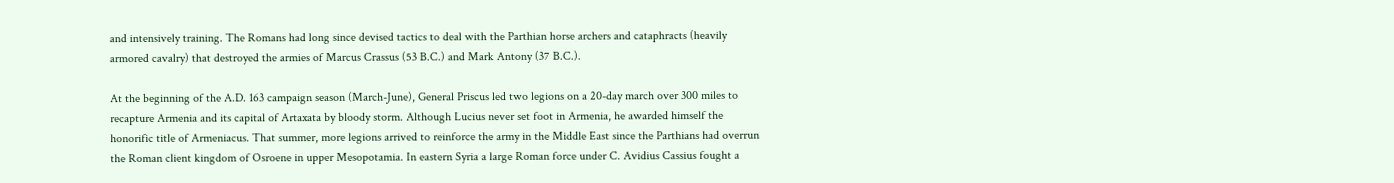and intensively training. The Romans had long since devised tactics to deal with the Parthian horse archers and cataphracts (heavily armored cavalry) that destroyed the armies of Marcus Crassus (53 B.C.) and Mark Antony (37 B.C.).

At the beginning of the A.D. 163 campaign season (March-June), General Priscus led two legions on a 20-day march over 300 miles to recapture Armenia and its capital of Artaxata by bloody storm. Although Lucius never set foot in Armenia, he awarded himself the honorific title of Armeniacus. That summer, more legions arrived to reinforce the army in the Middle East since the Parthians had overrun the Roman client kingdom of Osroene in upper Mesopotamia. In eastern Syria a large Roman force under C. Avidius Cassius fought a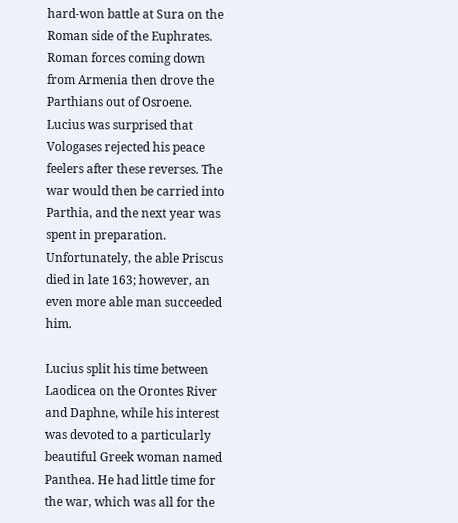hard-won battle at Sura on the Roman side of the Euphrates. Roman forces coming down from Armenia then drove the Parthians out of Osroene. Lucius was surprised that Vologases rejected his peace feelers after these reverses. The war would then be carried into Parthia, and the next year was spent in preparation. Unfortunately, the able Priscus died in late 163; however, an even more able man succeeded him.

Lucius split his time between Laodicea on the Orontes River and Daphne, while his interest was devoted to a particularly beautiful Greek woman named Panthea. He had little time for the war, which was all for the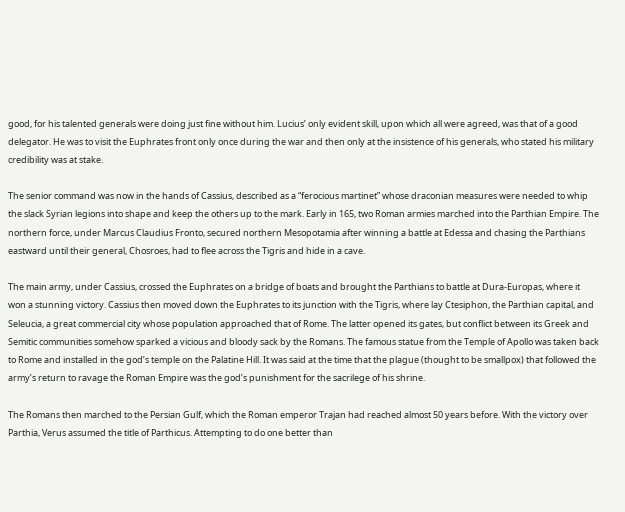good, for his talented generals were doing just fine without him. Lucius’ only evident skill, upon which all were agreed, was that of a good delegator. He was to visit the Euphrates front only once during the war and then only at the insistence of his generals, who stated his military credibility was at stake.

The senior command was now in the hands of Cassius, described as a “ferocious martinet” whose draconian measures were needed to whip the slack Syrian legions into shape and keep the others up to the mark. Early in 165, two Roman armies marched into the Parthian Empire. The northern force, under Marcus Claudius Fronto, secured northern Mesopotamia after winning a battle at Edessa and chasing the Parthians eastward until their general, Chosroes, had to flee across the Tigris and hide in a cave.

The main army, under Cassius, crossed the Euphrates on a bridge of boats and brought the Parthians to battle at Dura-Europas, where it won a stunning victory. Cassius then moved down the Euphrates to its junction with the Tigris, where lay Ctesiphon, the Parthian capital, and Seleucia, a great commercial city whose population approached that of Rome. The latter opened its gates, but conflict between its Greek and Semitic communities somehow sparked a vicious and bloody sack by the Romans. The famous statue from the Temple of Apollo was taken back to Rome and installed in the god’s temple on the Palatine Hill. It was said at the time that the plague (thought to be smallpox) that followed the army’s return to ravage the Roman Empire was the god’s punishment for the sacrilege of his shrine.

The Romans then marched to the Persian Gulf, which the Roman emperor Trajan had reached almost 50 years before. With the victory over Parthia, Verus assumed the title of Parthicus. Attempting to do one better than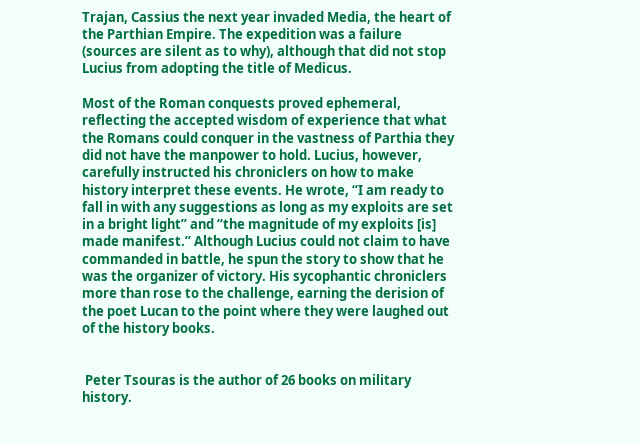Trajan, Cassius the next year invaded Media, the heart of the Parthian Empire. The expedition was a failure (sources are silent as to why), although that did not stop Lucius from adopting the title of Medicus.

Most of the Roman conquests proved ephemeral, reflecting the accepted wisdom of experience that what the Romans could conquer in the vastness of Parthia they did not have the manpower to hold. Lucius, however, carefully instructed his chroniclers on how to make history interpret these events. He wrote, “I am ready to fall in with any suggestions as long as my exploits are set in a bright light” and “the magnitude of my exploits [is] made manifest.” Although Lucius could not claim to have commanded in battle, he spun the story to show that he was the organizer of victory. His sycophantic chroniclers more than rose to the challenge, earning the derision of the poet Lucan to the point where they were laughed out of the history books.


 Peter Tsouras is the author of 26 books on military history.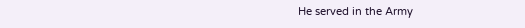He served in the Army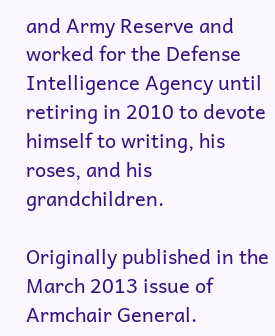and Army Reserve and worked for the Defense Intelligence Agency until retiring in 2010 to devote himself to writing, his roses, and his grandchildren.

Originally published in the March 2013 issue of Armchair General.